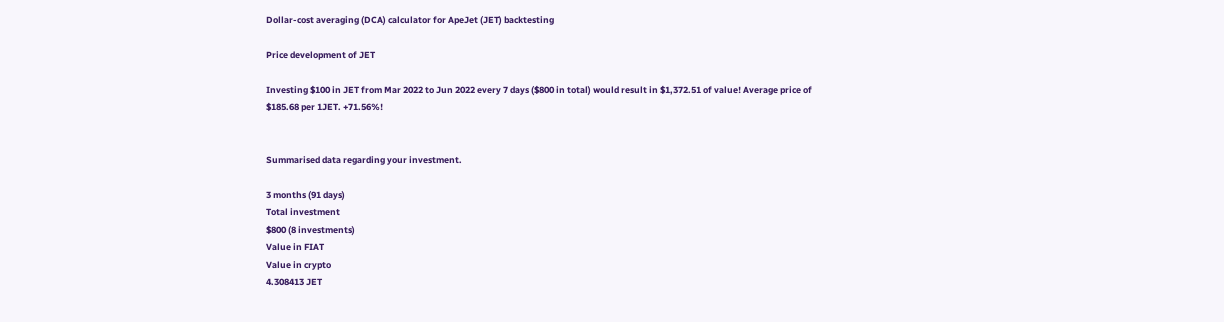Dollar-cost averaging (DCA) calculator for ApeJet (JET) backtesting

Price development of JET

Investing $100 in JET from Mar 2022 to Jun 2022 every 7 days ($800 in total) would result in $1,372.51 of value! Average price of $185.68 per 1JET. +71.56%!


Summarised data regarding your investment.

3 months (91 days)
Total investment
$800 (8 investments)
Value in FIAT
Value in crypto
4.308413 JET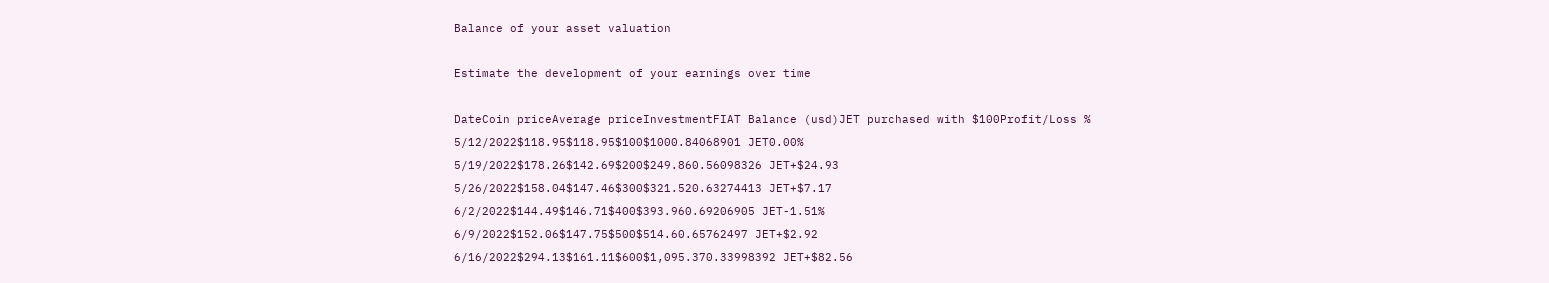Balance of your asset valuation

Estimate the development of your earnings over time

DateCoin priceAverage priceInvestmentFIAT Balance (usd)JET purchased with $100Profit/Loss %
5/12/2022$118.95$118.95$100$1000.84068901 JET0.00%
5/19/2022$178.26$142.69$200$249.860.56098326 JET+$24.93
5/26/2022$158.04$147.46$300$321.520.63274413 JET+$7.17
6/2/2022$144.49$146.71$400$393.960.69206905 JET-1.51%
6/9/2022$152.06$147.75$500$514.60.65762497 JET+$2.92
6/16/2022$294.13$161.11$600$1,095.370.33998392 JET+$82.56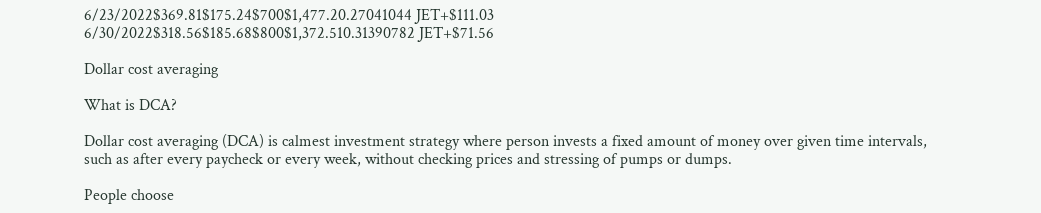6/23/2022$369.81$175.24$700$1,477.20.27041044 JET+$111.03
6/30/2022$318.56$185.68$800$1,372.510.31390782 JET+$71.56

Dollar cost averaging

What is DCA?

Dollar cost averaging (DCA) is calmest investment strategy where person invests a fixed amount of money over given time intervals, such as after every paycheck or every week, without checking prices and stressing of pumps or dumps.

People choose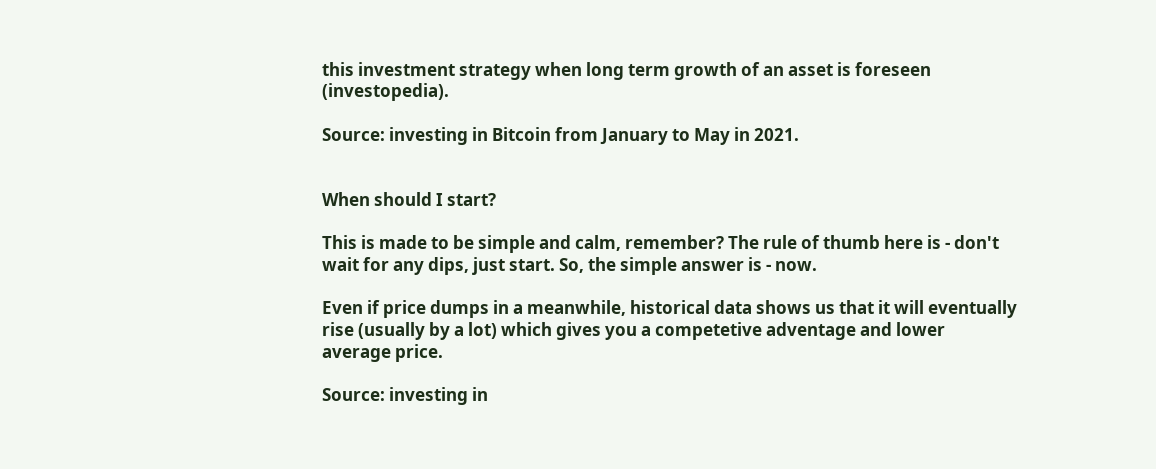this investment strategy when long term growth of an asset is foreseen (investopedia).

Source: investing in Bitcoin from January to May in 2021.


When should I start?

This is made to be simple and calm, remember? The rule of thumb here is - don't wait for any dips, just start. So, the simple answer is - now.

Even if price dumps in a meanwhile, historical data shows us that it will eventually rise (usually by a lot) which gives you a competetive adventage and lower average price.

Source: investing in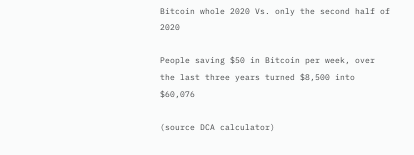Bitcoin whole 2020 Vs. only the second half of 2020

People saving $50 in Bitcoin per week, over the last three years turned $8,500 into $60,076

(source DCA calculator)